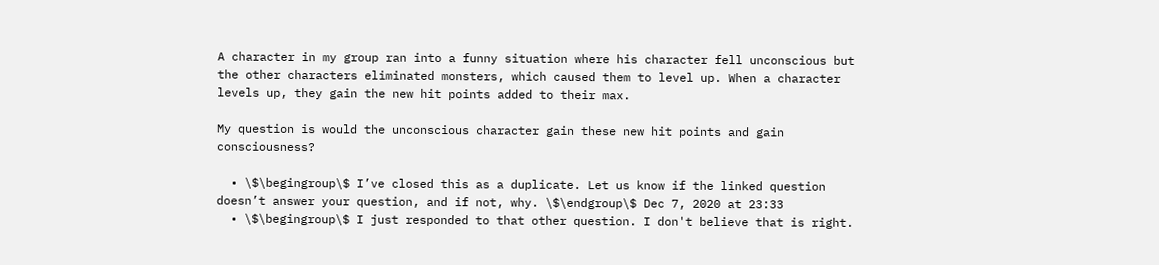A character in my group ran into a funny situation where his character fell unconscious but the other characters eliminated monsters, which caused them to level up. When a character levels up, they gain the new hit points added to their max.

My question is would the unconscious character gain these new hit points and gain consciousness?

  • \$\begingroup\$ I’ve closed this as a duplicate. Let us know if the linked question doesn’t answer your question, and if not, why. \$\endgroup\$ Dec 7, 2020 at 23:33
  • \$\begingroup\$ I just responded to that other question. I don't believe that is right.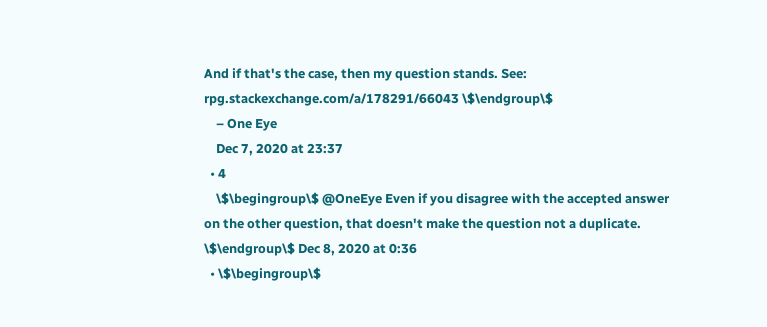And if that's the case, then my question stands. See: rpg.stackexchange.com/a/178291/66043 \$\endgroup\$
    – One Eye
    Dec 7, 2020 at 23:37
  • 4
    \$\begingroup\$ @OneEye Even if you disagree with the accepted answer on the other question, that doesn't make the question not a duplicate. \$\endgroup\$ Dec 8, 2020 at 0:36
  • \$\begingroup\$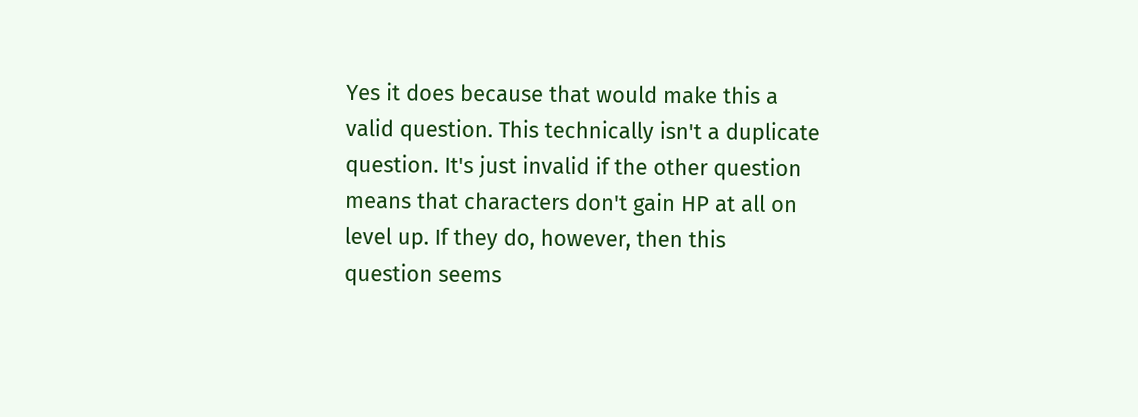Yes it does because that would make this a valid question. This technically isn't a duplicate question. It's just invalid if the other question means that characters don't gain HP at all on level up. If they do, however, then this question seems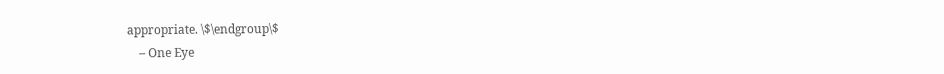appropriate. \$\endgroup\$
    – One Eye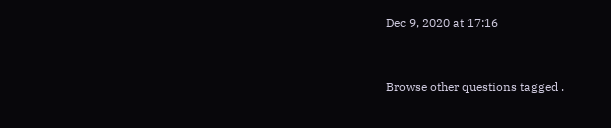Dec 9, 2020 at 17:16


Browse other questions tagged .